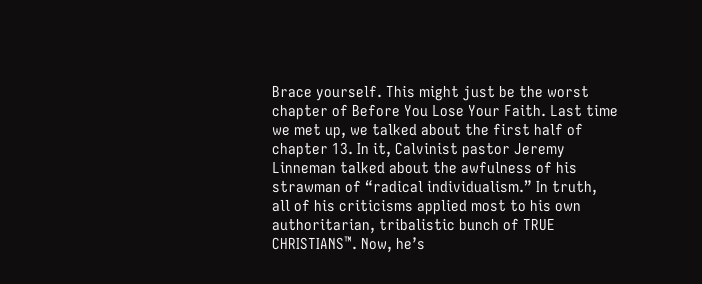Brace yourself. This might just be the worst chapter of Before You Lose Your Faith. Last time we met up, we talked about the first half of chapter 13. In it, Calvinist pastor Jeremy Linneman talked about the awfulness of his strawman of “radical individualism.” In truth, all of his criticisms applied most to his own authoritarian, tribalistic bunch of TRUE CHRISTIANS™. Now, he’s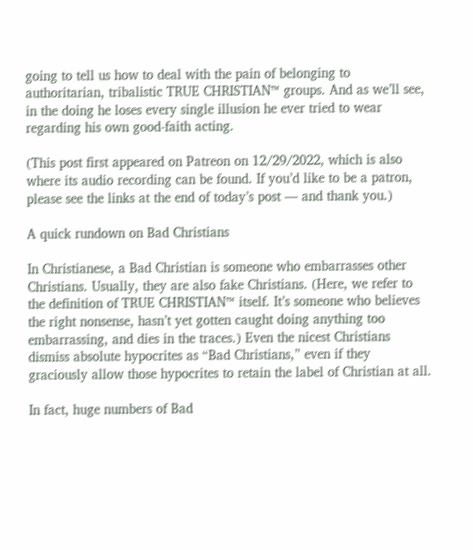going to tell us how to deal with the pain of belonging to authoritarian, tribalistic TRUE CHRISTIAN™ groups. And as we’ll see, in the doing he loses every single illusion he ever tried to wear regarding his own good-faith acting.

(This post first appeared on Patreon on 12/29/2022, which is also where its audio recording can be found. If you’d like to be a patron, please see the links at the end of today’s post — and thank you.)

A quick rundown on Bad Christians

In Christianese, a Bad Christian is someone who embarrasses other Christians. Usually, they are also fake Christians. (Here, we refer to the definition of TRUE CHRISTIAN™ itself. It’s someone who believes the right nonsense, hasn’t yet gotten caught doing anything too embarrassing, and dies in the traces.) Even the nicest Christians dismiss absolute hypocrites as “Bad Christians,” even if they graciously allow those hypocrites to retain the label of Christian at all.

In fact, huge numbers of Bad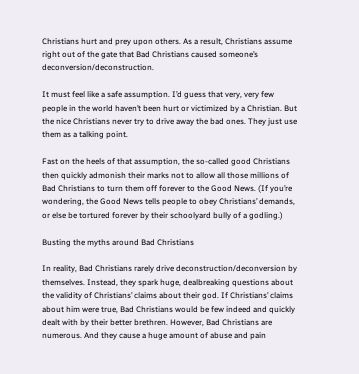Christians hurt and prey upon others. As a result, Christians assume right out of the gate that Bad Christians caused someone’s deconversion/deconstruction.

It must feel like a safe assumption. I’d guess that very, very few people in the world haven’t been hurt or victimized by a Christian. But the nice Christians never try to drive away the bad ones. They just use them as a talking point.

Fast on the heels of that assumption, the so-called good Christians then quickly admonish their marks not to allow all those millions of Bad Christians to turn them off forever to the Good News. (If you’re wondering, the Good News tells people to obey Christians’ demands, or else be tortured forever by their schoolyard bully of a godling.)

Busting the myths around Bad Christians

In reality, Bad Christians rarely drive deconstruction/deconversion by themselves. Instead, they spark huge, dealbreaking questions about the validity of Christians’ claims about their god. If Christians’ claims about him were true, Bad Christians would be few indeed and quickly dealt with by their better brethren. However, Bad Christians are numerous. And they cause a huge amount of abuse and pain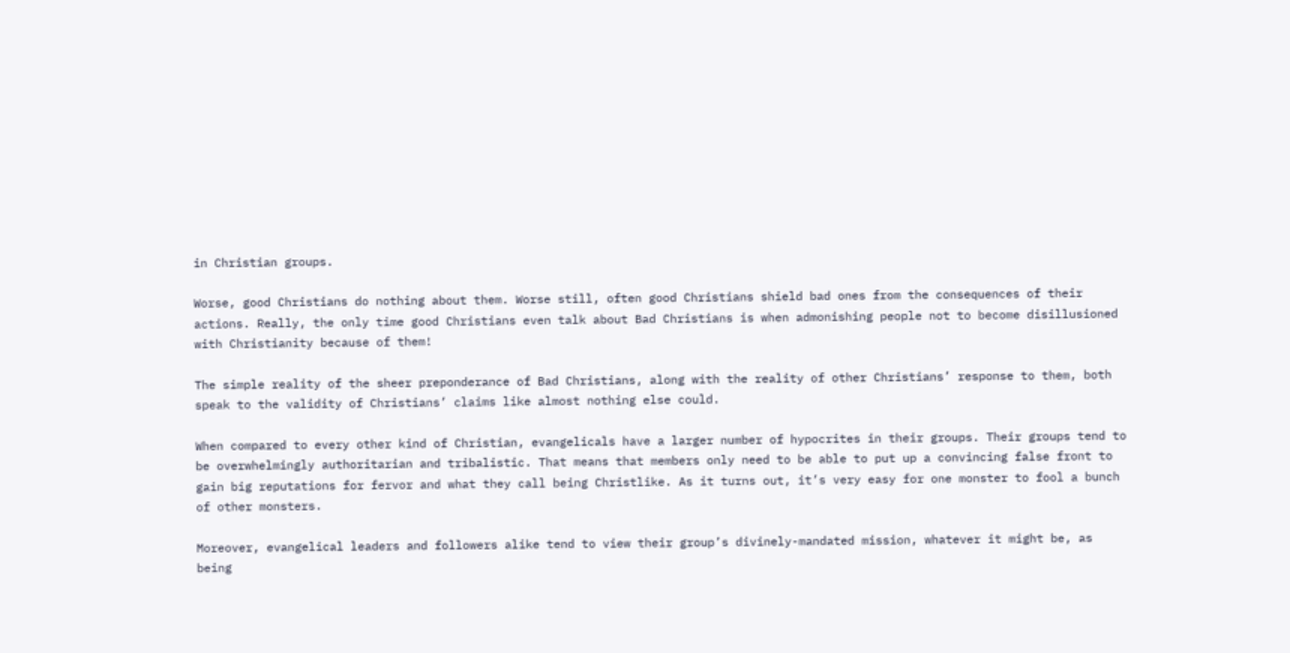in Christian groups.

Worse, good Christians do nothing about them. Worse still, often good Christians shield bad ones from the consequences of their actions. Really, the only time good Christians even talk about Bad Christians is when admonishing people not to become disillusioned with Christianity because of them!

The simple reality of the sheer preponderance of Bad Christians, along with the reality of other Christians’ response to them, both speak to the validity of Christians’ claims like almost nothing else could.

When compared to every other kind of Christian, evangelicals have a larger number of hypocrites in their groups. Their groups tend to be overwhelmingly authoritarian and tribalistic. That means that members only need to be able to put up a convincing false front to gain big reputations for fervor and what they call being Christlike. As it turns out, it’s very easy for one monster to fool a bunch of other monsters.

Moreover, evangelical leaders and followers alike tend to view their group’s divinely-mandated mission, whatever it might be, as being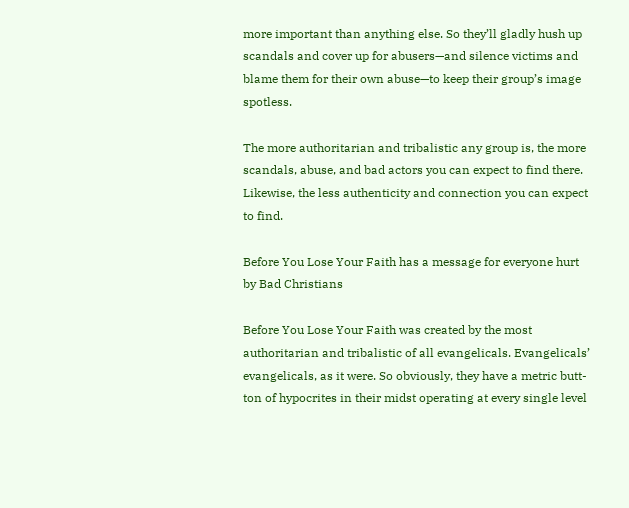more important than anything else. So they’ll gladly hush up scandals and cover up for abusers—and silence victims and blame them for their own abuse—to keep their group’s image spotless.

The more authoritarian and tribalistic any group is, the more scandals, abuse, and bad actors you can expect to find there. Likewise, the less authenticity and connection you can expect to find.

Before You Lose Your Faith has a message for everyone hurt by Bad Christians

Before You Lose Your Faith was created by the most authoritarian and tribalistic of all evangelicals. Evangelicals’ evangelicals, as it were. So obviously, they have a metric butt-ton of hypocrites in their midst operating at every single level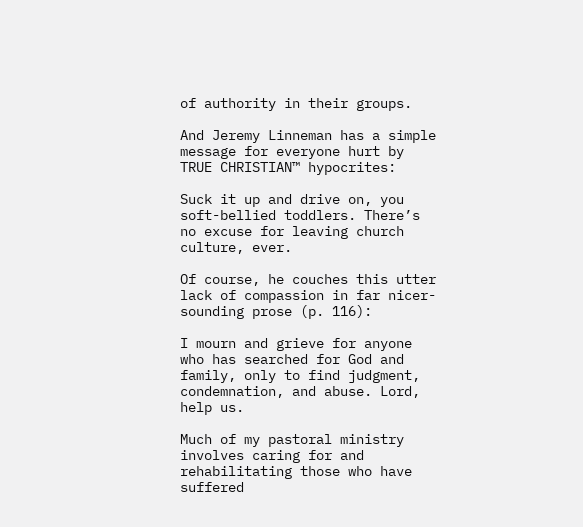of authority in their groups.

And Jeremy Linneman has a simple message for everyone hurt by TRUE CHRISTIAN™ hypocrites:

Suck it up and drive on, you soft-bellied toddlers. There’s no excuse for leaving church culture, ever.

Of course, he couches this utter lack of compassion in far nicer-sounding prose (p. 116):

I mourn and grieve for anyone who has searched for God and family, only to find judgment, condemnation, and abuse. Lord, help us.

Much of my pastoral ministry involves caring for and rehabilitating those who have suffered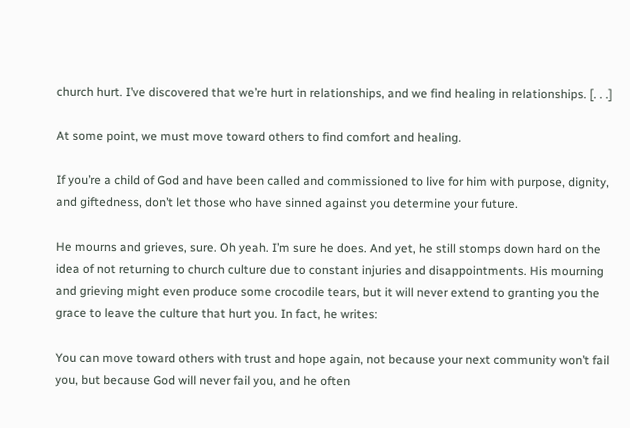church hurt. I’ve discovered that we’re hurt in relationships, and we find healing in relationships. [. . .]

At some point, we must move toward others to find comfort and healing.

If you’re a child of God and have been called and commissioned to live for him with purpose, dignity, and giftedness, don’t let those who have sinned against you determine your future.

He mourns and grieves, sure. Oh yeah. I’m sure he does. And yet, he still stomps down hard on the idea of not returning to church culture due to constant injuries and disappointments. His mourning and grieving might even produce some crocodile tears, but it will never extend to granting you the grace to leave the culture that hurt you. In fact, he writes:

You can move toward others with trust and hope again, not because your next community won’t fail you, but because God will never fail you, and he often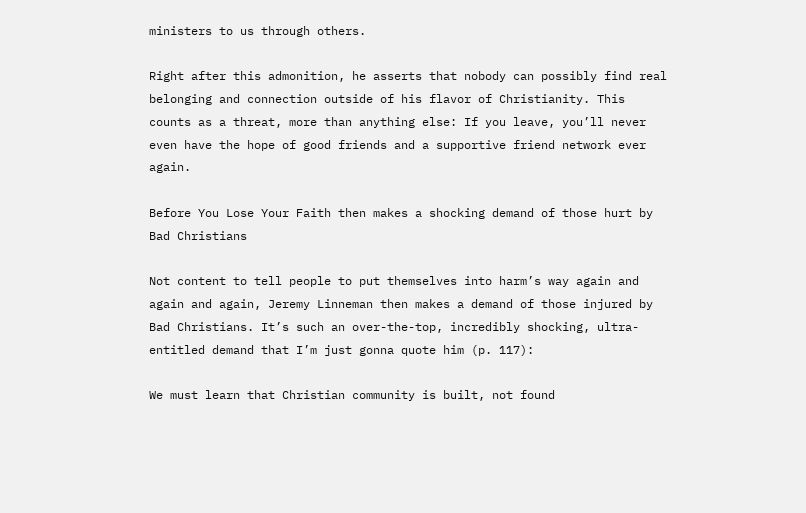ministers to us through others.

Right after this admonition, he asserts that nobody can possibly find real belonging and connection outside of his flavor of Christianity. This counts as a threat, more than anything else: If you leave, you’ll never even have the hope of good friends and a supportive friend network ever again.

Before You Lose Your Faith then makes a shocking demand of those hurt by Bad Christians

Not content to tell people to put themselves into harm’s way again and again and again, Jeremy Linneman then makes a demand of those injured by Bad Christians. It’s such an over-the-top, incredibly shocking, ultra-entitled demand that I’m just gonna quote him (p. 117):

We must learn that Christian community is built, not found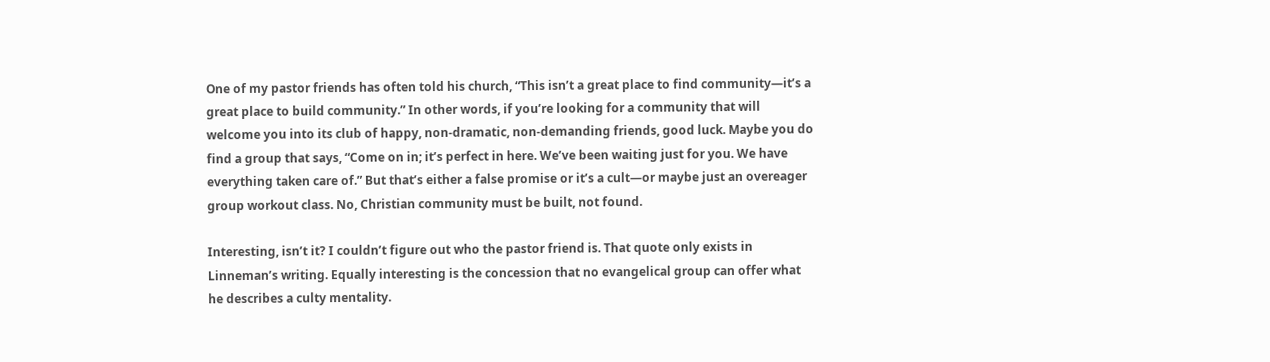One of my pastor friends has often told his church, “This isn’t a great place to find community—it’s a great place to build community.” In other words, if you’re looking for a community that will welcome you into its club of happy, non-dramatic, non-demanding friends, good luck. Maybe you do find a group that says, “Come on in; it’s perfect in here. We’ve been waiting just for you. We have everything taken care of.” But that’s either a false promise or it’s a cult—or maybe just an overeager group workout class. No, Christian community must be built, not found.

Interesting, isn’t it? I couldn’t figure out who the pastor friend is. That quote only exists in Linneman’s writing. Equally interesting is the concession that no evangelical group can offer what he describes a culty mentality.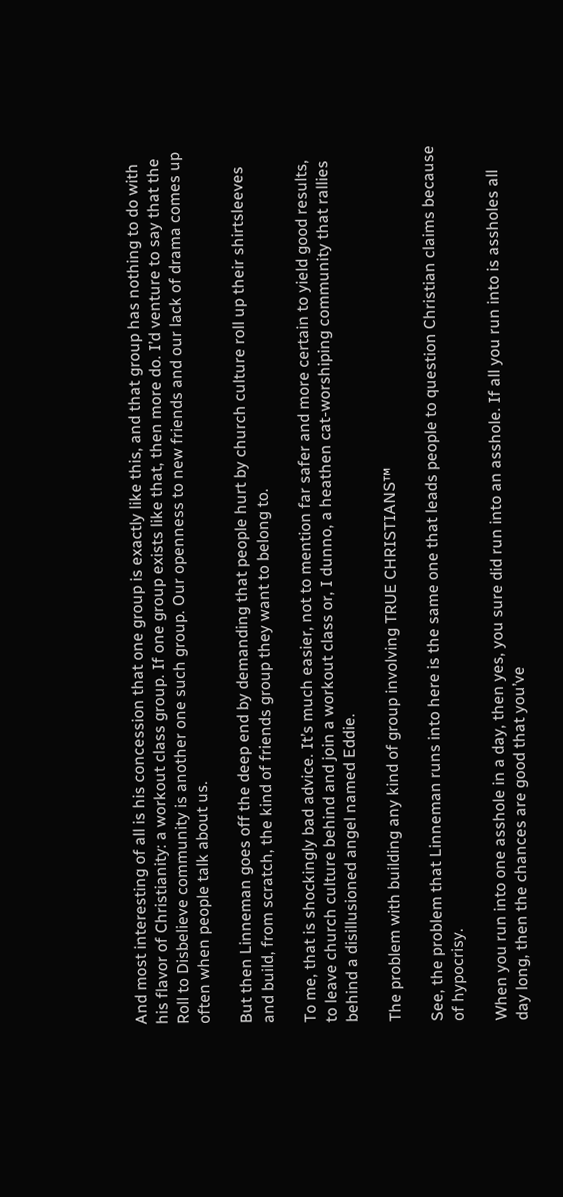And most interesting of all is his concession that one group is exactly like this, and that group has nothing to do with his flavor of Christianity: a workout class group. If one group exists like that, then more do. I’d venture to say that the Roll to Disbelieve community is another one such group. Our openness to new friends and our lack of drama comes up often when people talk about us.

But then Linneman goes off the deep end by demanding that people hurt by church culture roll up their shirtsleeves and build, from scratch, the kind of friends group they want to belong to.

To me, that is shockingly bad advice. It’s much easier, not to mention far safer and more certain to yield good results, to leave church culture behind and join a workout class or, I dunno, a heathen cat-worshiping community that rallies behind a disillusioned angel named Eddie.

The problem with building any kind of group involving TRUE CHRISTIANS™

See, the problem that Linneman runs into here is the same one that leads people to question Christian claims because of hypocrisy.

When you run into one asshole in a day, then yes, you sure did run into an asshole. If all you run into is assholes all day long, then the chances are good that you’ve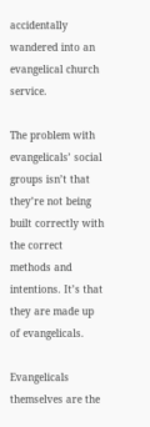accidentally wandered into an evangelical church service.

The problem with evangelicals’ social groups isn’t that they’re not being built correctly with the correct methods and intentions. It’s that they are made up of evangelicals.

Evangelicals themselves are the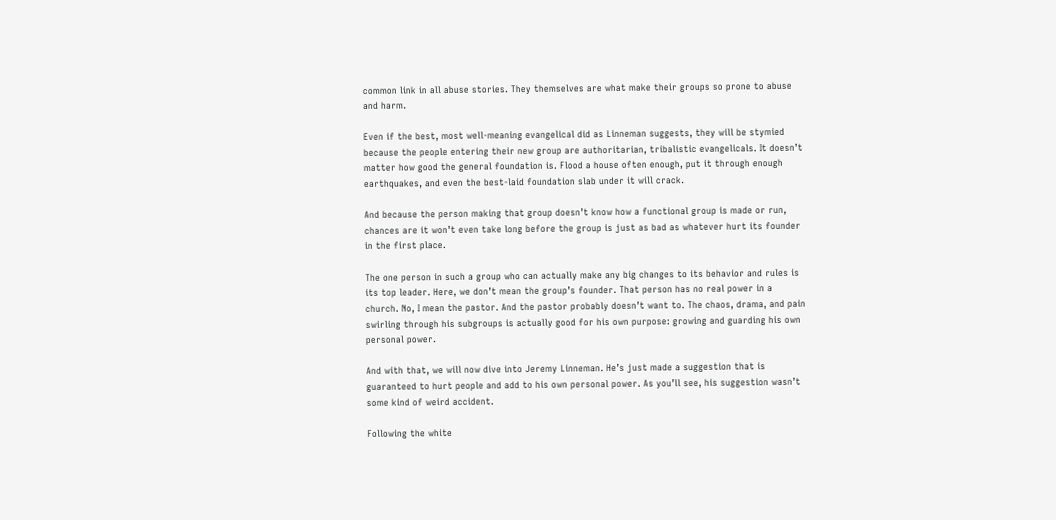common link in all abuse stories. They themselves are what make their groups so prone to abuse and harm.

Even if the best, most well-meaning evangelical did as Linneman suggests, they will be stymied because the people entering their new group are authoritarian, tribalistic evangelicals. It doesn’t matter how good the general foundation is. Flood a house often enough, put it through enough earthquakes, and even the best-laid foundation slab under it will crack.

And because the person making that group doesn’t know how a functional group is made or run, chances are it won’t even take long before the group is just as bad as whatever hurt its founder in the first place.

The one person in such a group who can actually make any big changes to its behavior and rules is its top leader. Here, we don’t mean the group’s founder. That person has no real power in a church. No, I mean the pastor. And the pastor probably doesn’t want to. The chaos, drama, and pain swirling through his subgroups is actually good for his own purpose: growing and guarding his own personal power.

And with that, we will now dive into Jeremy Linneman. He’s just made a suggestion that is guaranteed to hurt people and add to his own personal power. As you’ll see, his suggestion wasn’t some kind of weird accident.

Following the white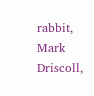rabbit, Mark Driscoll,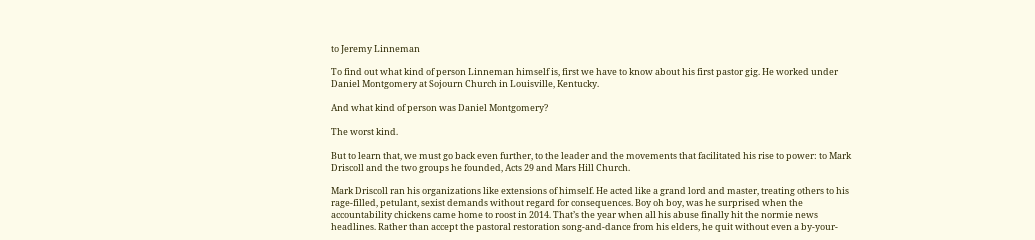to Jeremy Linneman

To find out what kind of person Linneman himself is, first we have to know about his first pastor gig. He worked under Daniel Montgomery at Sojourn Church in Louisville, Kentucky.

And what kind of person was Daniel Montgomery?

The worst kind.

But to learn that, we must go back even further, to the leader and the movements that facilitated his rise to power: to Mark Driscoll and the two groups he founded, Acts 29 and Mars Hill Church.

Mark Driscoll ran his organizations like extensions of himself. He acted like a grand lord and master, treating others to his rage-filled, petulant, sexist demands without regard for consequences. Boy oh boy, was he surprised when the accountability chickens came home to roost in 2014. That’s the year when all his abuse finally hit the normie news headlines. Rather than accept the pastoral restoration song-and-dance from his elders, he quit without even a by-your-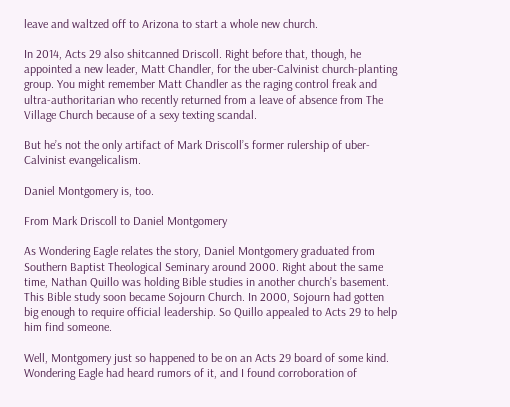leave and waltzed off to Arizona to start a whole new church.

In 2014, Acts 29 also shitcanned Driscoll. Right before that, though, he appointed a new leader, Matt Chandler, for the uber-Calvinist church-planting group. You might remember Matt Chandler as the raging control freak and ultra-authoritarian who recently returned from a leave of absence from The Village Church because of a sexy texting scandal.

But he’s not the only artifact of Mark Driscoll’s former rulership of uber-Calvinist evangelicalism.

Daniel Montgomery is, too.

From Mark Driscoll to Daniel Montgomery

As Wondering Eagle relates the story, Daniel Montgomery graduated from Southern Baptist Theological Seminary around 2000. Right about the same time, Nathan Quillo was holding Bible studies in another church’s basement. This Bible study soon became Sojourn Church. In 2000, Sojourn had gotten big enough to require official leadership. So Quillo appealed to Acts 29 to help him find someone.

Well, Montgomery just so happened to be on an Acts 29 board of some kind. Wondering Eagle had heard rumors of it, and I found corroboration of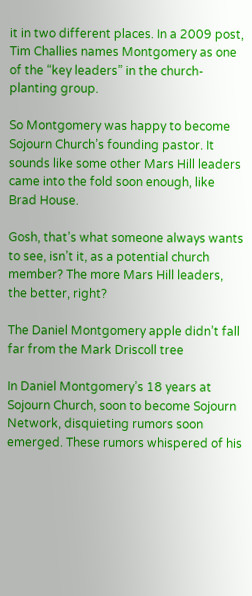it in two different places. In a 2009 post, Tim Challies names Montgomery as one of the “key leaders” in the church-planting group.

So Montgomery was happy to become Sojourn Church’s founding pastor. It sounds like some other Mars Hill leaders came into the fold soon enough, like Brad House.

Gosh, that’s what someone always wants to see, isn’t it, as a potential church member? The more Mars Hill leaders, the better, right?

The Daniel Montgomery apple didn’t fall far from the Mark Driscoll tree

In Daniel Montgomery’s 18 years at Sojourn Church, soon to become Sojourn Network, disquieting rumors soon emerged. These rumors whispered of his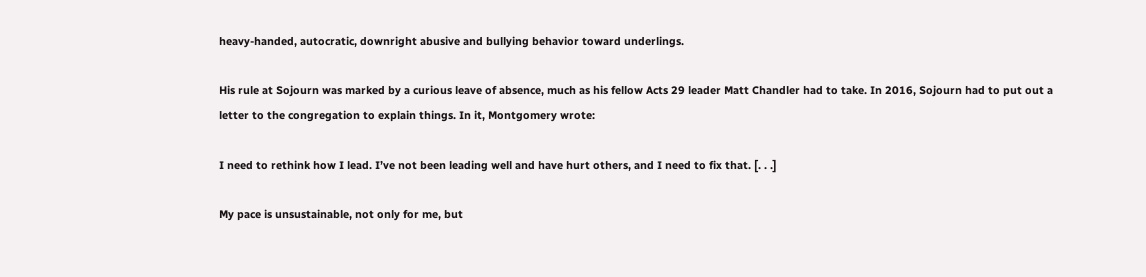heavy-handed, autocratic, downright abusive and bullying behavior toward underlings.

His rule at Sojourn was marked by a curious leave of absence, much as his fellow Acts 29 leader Matt Chandler had to take. In 2016, Sojourn had to put out a letter to the congregation to explain things. In it, Montgomery wrote:

I need to rethink how I lead. I’ve not been leading well and have hurt others, and I need to fix that. [. . .]

My pace is unsustainable, not only for me, but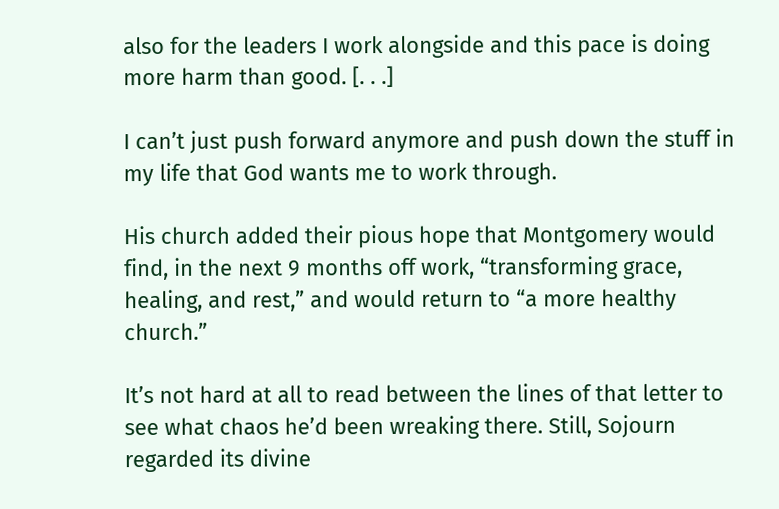also for the leaders I work alongside and this pace is doing more harm than good. [. . .]

I can’t just push forward anymore and push down the stuff in my life that God wants me to work through.

His church added their pious hope that Montgomery would find, in the next 9 months off work, “transforming grace, healing, and rest,” and would return to “a more healthy church.”

It’s not hard at all to read between the lines of that letter to see what chaos he’d been wreaking there. Still, Sojourn regarded its divine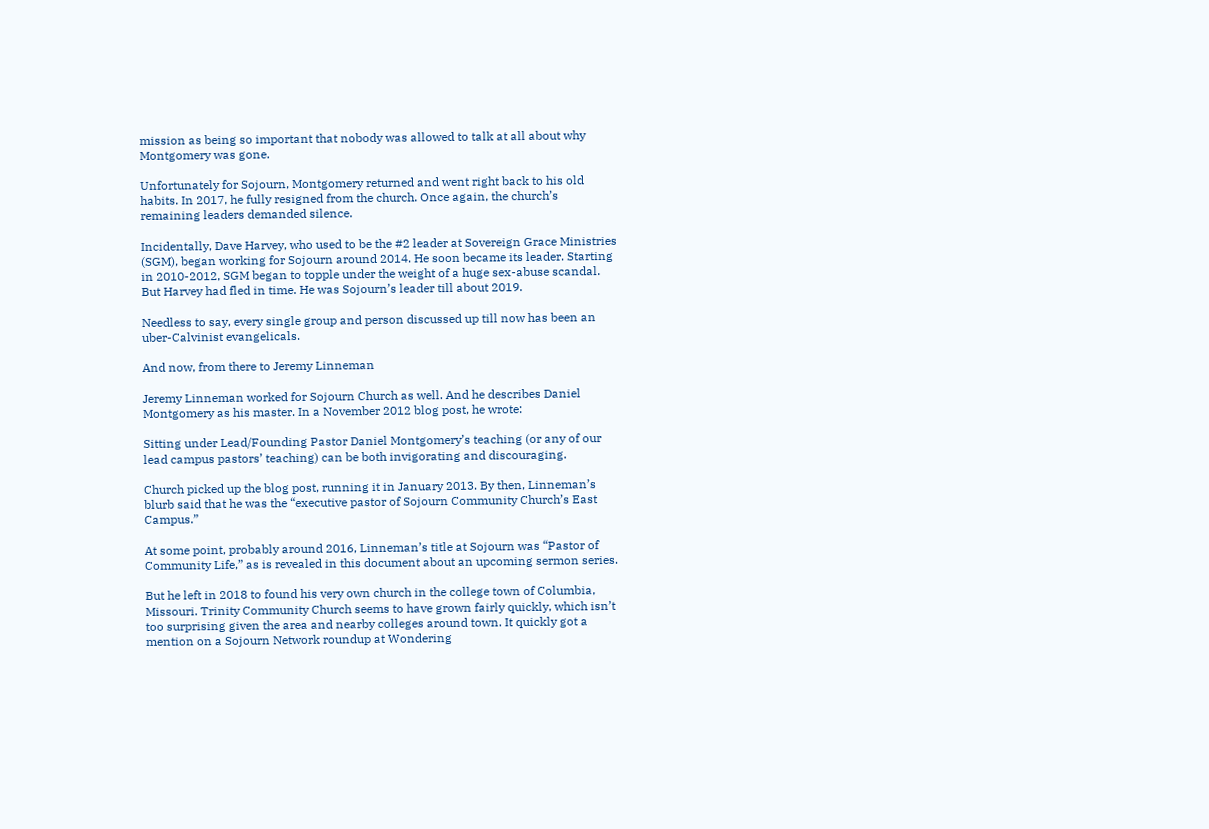mission as being so important that nobody was allowed to talk at all about why Montgomery was gone.

Unfortunately for Sojourn, Montgomery returned and went right back to his old habits. In 2017, he fully resigned from the church. Once again, the church’s remaining leaders demanded silence.

Incidentally, Dave Harvey, who used to be the #2 leader at Sovereign Grace Ministries (SGM), began working for Sojourn around 2014. He soon became its leader. Starting in 2010-2012, SGM began to topple under the weight of a huge sex-abuse scandal. But Harvey had fled in time. He was Sojourn’s leader till about 2019.

Needless to say, every single group and person discussed up till now has been an uber-Calvinist evangelicals.

And now, from there to Jeremy Linneman

Jeremy Linneman worked for Sojourn Church as well. And he describes Daniel Montgomery as his master. In a November 2012 blog post, he wrote:

Sitting under Lead/Founding Pastor Daniel Montgomery’s teaching (or any of our lead campus pastors’ teaching) can be both invigorating and discouraging.

Church picked up the blog post, running it in January 2013. By then, Linneman’s blurb said that he was the “executive pastor of Sojourn Community Church’s East Campus.”

At some point, probably around 2016, Linneman’s title at Sojourn was “Pastor of Community Life,” as is revealed in this document about an upcoming sermon series.

But he left in 2018 to found his very own church in the college town of Columbia, Missouri. Trinity Community Church seems to have grown fairly quickly, which isn’t too surprising given the area and nearby colleges around town. It quickly got a mention on a Sojourn Network roundup at Wondering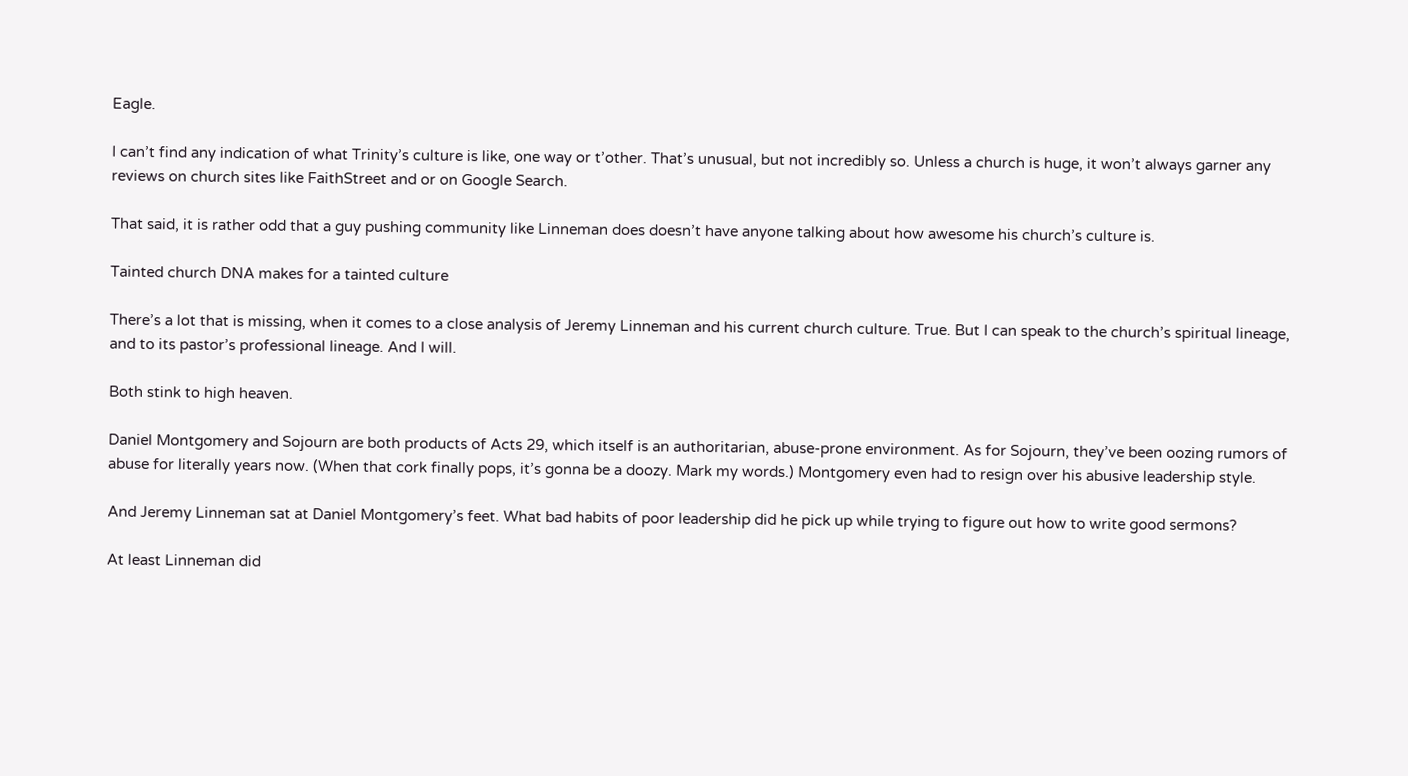Eagle.

I can’t find any indication of what Trinity’s culture is like, one way or t’other. That’s unusual, but not incredibly so. Unless a church is huge, it won’t always garner any reviews on church sites like FaithStreet and or on Google Search.

That said, it is rather odd that a guy pushing community like Linneman does doesn’t have anyone talking about how awesome his church’s culture is.

Tainted church DNA makes for a tainted culture

There’s a lot that is missing, when it comes to a close analysis of Jeremy Linneman and his current church culture. True. But I can speak to the church’s spiritual lineage, and to its pastor’s professional lineage. And I will.

Both stink to high heaven.

Daniel Montgomery and Sojourn are both products of Acts 29, which itself is an authoritarian, abuse-prone environment. As for Sojourn, they’ve been oozing rumors of abuse for literally years now. (When that cork finally pops, it’s gonna be a doozy. Mark my words.) Montgomery even had to resign over his abusive leadership style.

And Jeremy Linneman sat at Daniel Montgomery’s feet. What bad habits of poor leadership did he pick up while trying to figure out how to write good sermons?

At least Linneman did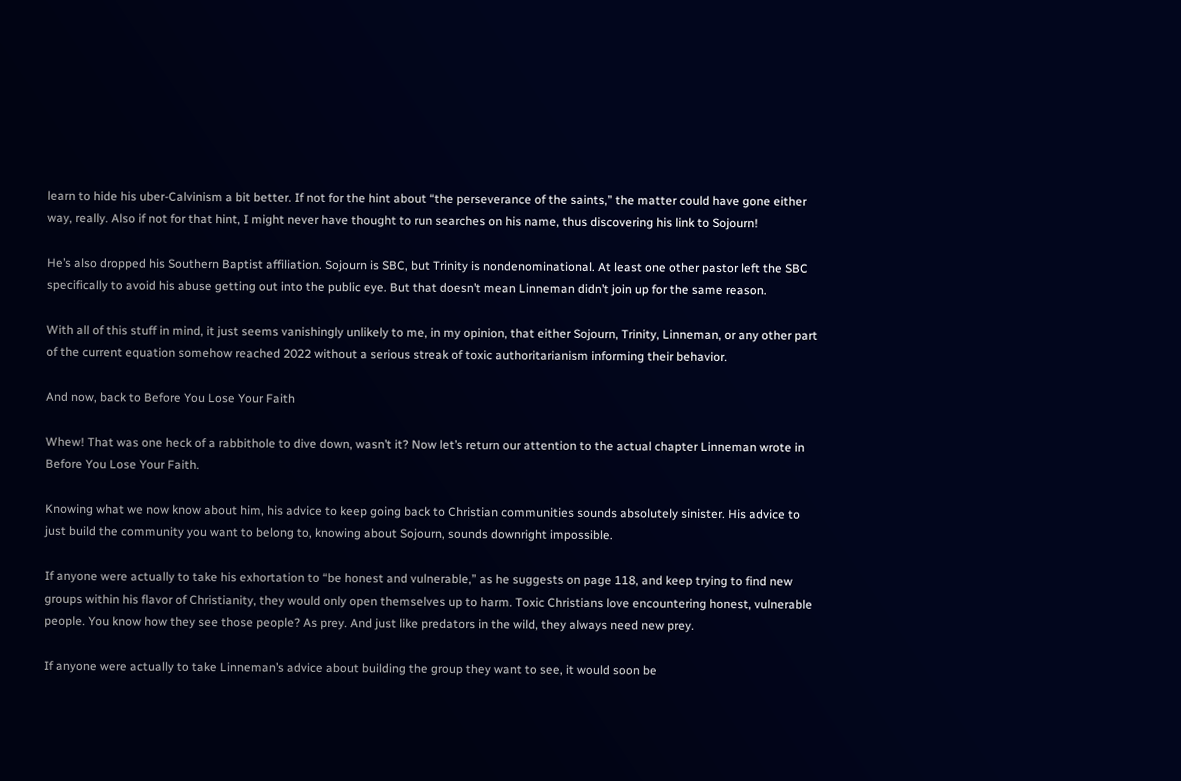learn to hide his uber-Calvinism a bit better. If not for the hint about “the perseverance of the saints,” the matter could have gone either way, really. Also if not for that hint, I might never have thought to run searches on his name, thus discovering his link to Sojourn!

He’s also dropped his Southern Baptist affiliation. Sojourn is SBC, but Trinity is nondenominational. At least one other pastor left the SBC specifically to avoid his abuse getting out into the public eye. But that doesn’t mean Linneman didn’t join up for the same reason.

With all of this stuff in mind, it just seems vanishingly unlikely to me, in my opinion, that either Sojourn, Trinity, Linneman, or any other part of the current equation somehow reached 2022 without a serious streak of toxic authoritarianism informing their behavior.

And now, back to Before You Lose Your Faith

Whew! That was one heck of a rabbithole to dive down, wasn’t it? Now let’s return our attention to the actual chapter Linneman wrote in Before You Lose Your Faith.

Knowing what we now know about him, his advice to keep going back to Christian communities sounds absolutely sinister. His advice to just build the community you want to belong to, knowing about Sojourn, sounds downright impossible.

If anyone were actually to take his exhortation to “be honest and vulnerable,” as he suggests on page 118, and keep trying to find new groups within his flavor of Christianity, they would only open themselves up to harm. Toxic Christians love encountering honest, vulnerable people. You know how they see those people? As prey. And just like predators in the wild, they always need new prey.

If anyone were actually to take Linneman’s advice about building the group they want to see, it would soon be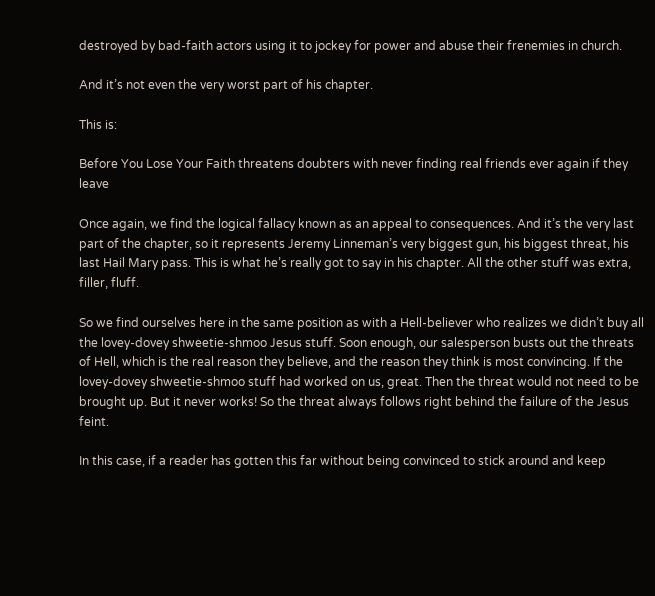destroyed by bad-faith actors using it to jockey for power and abuse their frenemies in church.

And it’s not even the very worst part of his chapter.

This is:

Before You Lose Your Faith threatens doubters with never finding real friends ever again if they leave

Once again, we find the logical fallacy known as an appeal to consequences. And it’s the very last part of the chapter, so it represents Jeremy Linneman’s very biggest gun, his biggest threat, his last Hail Mary pass. This is what he’s really got to say in his chapter. All the other stuff was extra, filler, fluff.

So we find ourselves here in the same position as with a Hell-believer who realizes we didn’t buy all the lovey-dovey shweetie-shmoo Jesus stuff. Soon enough, our salesperson busts out the threats of Hell, which is the real reason they believe, and the reason they think is most convincing. If the lovey-dovey shweetie-shmoo stuff had worked on us, great. Then the threat would not need to be brought up. But it never works! So the threat always follows right behind the failure of the Jesus feint.

In this case, if a reader has gotten this far without being convinced to stick around and keep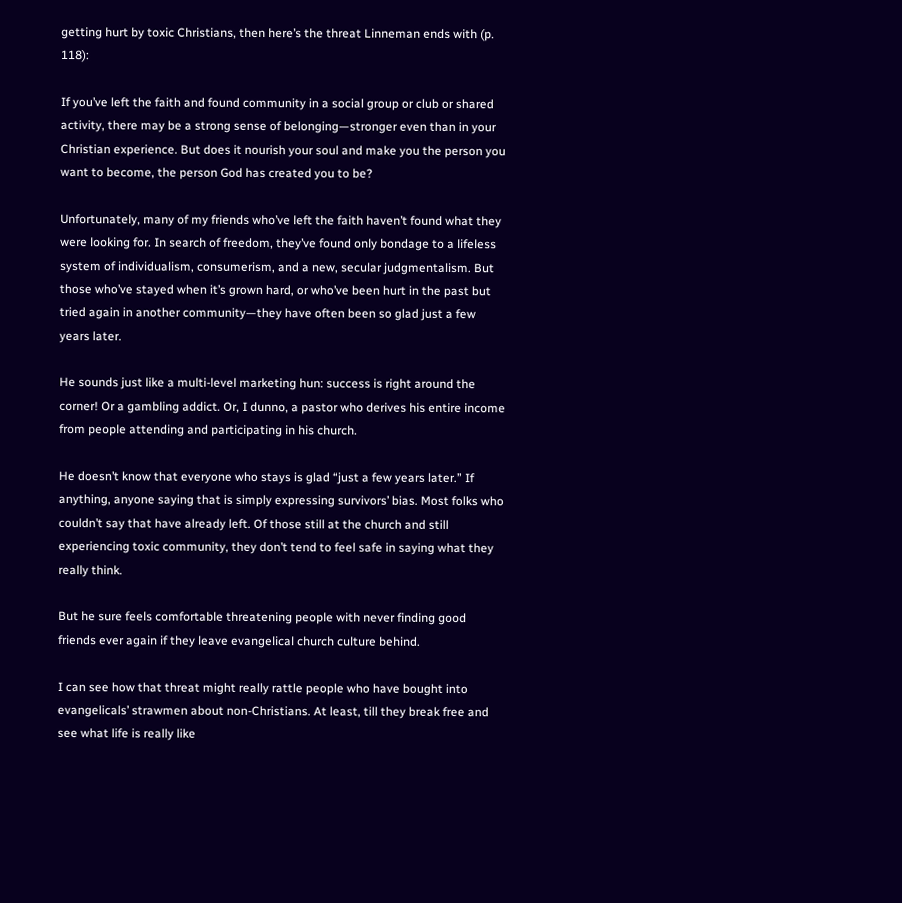getting hurt by toxic Christians, then here’s the threat Linneman ends with (p. 118):

If you’ve left the faith and found community in a social group or club or shared activity, there may be a strong sense of belonging—stronger even than in your Christian experience. But does it nourish your soul and make you the person you want to become, the person God has created you to be?

Unfortunately, many of my friends who’ve left the faith haven’t found what they were looking for. In search of freedom, they’ve found only bondage to a lifeless system of individualism, consumerism, and a new, secular judgmentalism. But those who’ve stayed when it’s grown hard, or who’ve been hurt in the past but tried again in another community—they have often been so glad just a few years later.

He sounds just like a multi-level marketing hun: success is right around the corner! Or a gambling addict. Or, I dunno, a pastor who derives his entire income from people attending and participating in his church.

He doesn’t know that everyone who stays is glad “just a few years later.” If anything, anyone saying that is simply expressing survivors’ bias. Most folks who couldn’t say that have already left. Of those still at the church and still experiencing toxic community, they don’t tend to feel safe in saying what they really think.

But he sure feels comfortable threatening people with never finding good friends ever again if they leave evangelical church culture behind.

I can see how that threat might really rattle people who have bought into evangelicals’ strawmen about non-Christians. At least, till they break free and see what life is really like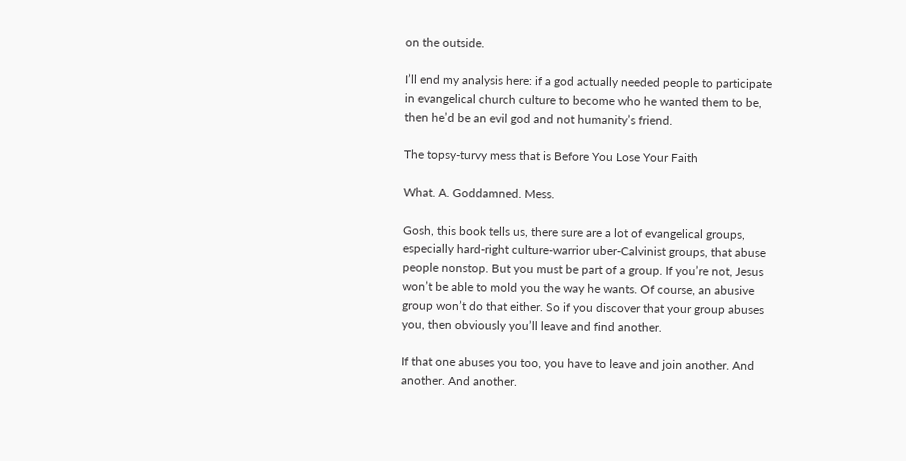on the outside.

I’ll end my analysis here: if a god actually needed people to participate in evangelical church culture to become who he wanted them to be, then he’d be an evil god and not humanity’s friend.

The topsy-turvy mess that is Before You Lose Your Faith

What. A. Goddamned. Mess.

Gosh, this book tells us, there sure are a lot of evangelical groups, especially hard-right culture-warrior uber-Calvinist groups, that abuse people nonstop. But you must be part of a group. If you’re not, Jesus won’t be able to mold you the way he wants. Of course, an abusive group won’t do that either. So if you discover that your group abuses you, then obviously you’ll leave and find another.

If that one abuses you too, you have to leave and join another. And another. And another.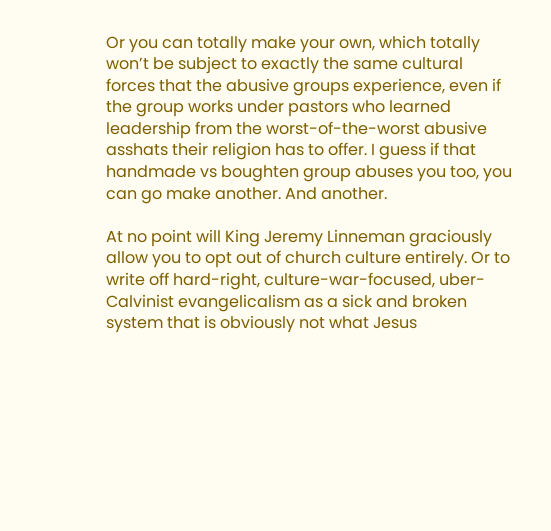Or you can totally make your own, which totally won’t be subject to exactly the same cultural forces that the abusive groups experience, even if the group works under pastors who learned leadership from the worst-of-the-worst abusive asshats their religion has to offer. I guess if that handmade vs boughten group abuses you too, you can go make another. And another.

At no point will King Jeremy Linneman graciously allow you to opt out of church culture entirely. Or to write off hard-right, culture-war-focused, uber-Calvinist evangelicalism as a sick and broken system that is obviously not what Jesus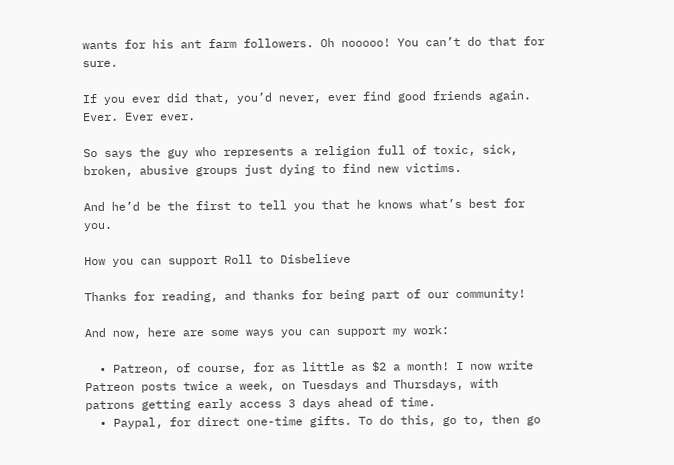wants for his ant farm followers. Oh nooooo! You can’t do that for sure.

If you ever did that, you’d never, ever find good friends again. Ever. Ever ever.

So says the guy who represents a religion full of toxic, sick, broken, abusive groups just dying to find new victims.

And he’d be the first to tell you that he knows what’s best for you.

How you can support Roll to Disbelieve

Thanks for reading, and thanks for being part of our community!

And now, here are some ways you can support my work:

  • Patreon, of course, for as little as $2 a month! I now write Patreon posts twice a week, on Tuesdays and Thursdays, with patrons getting early access 3 days ahead of time.
  • Paypal, for direct one-time gifts. To do this, go to, then go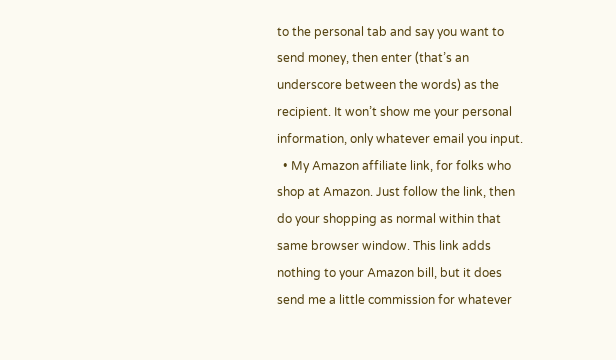to the personal tab and say you want to send money, then enter (that’s an underscore between the words) as the recipient. It won’t show me your personal information, only whatever email you input.
  • My Amazon affiliate link, for folks who shop at Amazon. Just follow the link, then do your shopping as normal within that same browser window. This link adds nothing to your Amazon bill, but it does send me a little commission for whatever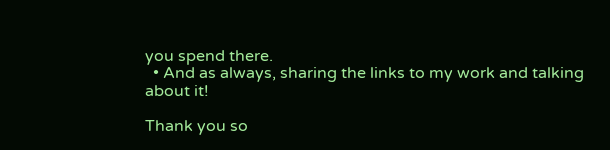you spend there.
  • And as always, sharing the links to my work and talking about it!

Thank you so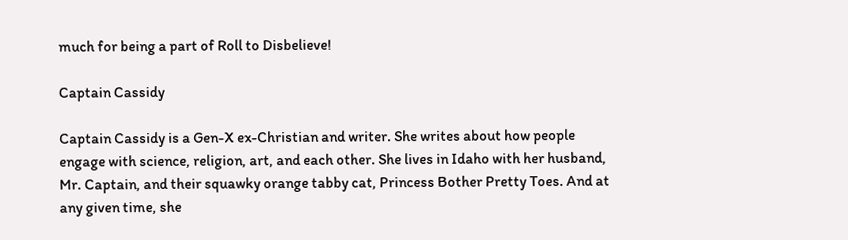much for being a part of Roll to Disbelieve!

Captain Cassidy

Captain Cassidy is a Gen-X ex-Christian and writer. She writes about how people engage with science, religion, art, and each other. She lives in Idaho with her husband, Mr. Captain, and their squawky orange tabby cat, Princess Bother Pretty Toes. And at any given time, she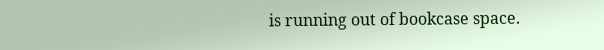is running out of bookcase space.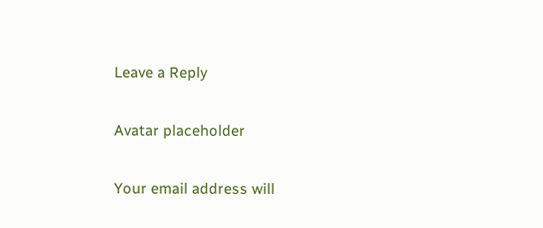Leave a Reply

Avatar placeholder

Your email address will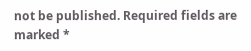not be published. Required fields are marked *